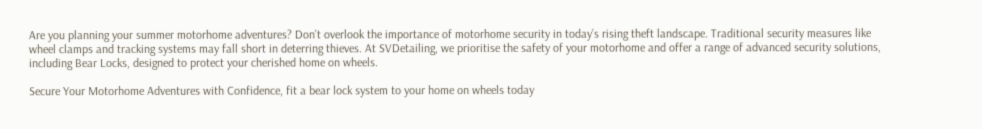Are you planning your summer motorhome adventures? Don’t overlook the importance of motorhome security in today’s rising theft landscape. Traditional security measures like wheel clamps and tracking systems may fall short in deterring thieves. At SVDetailing, we prioritise the safety of your motorhome and offer a range of advanced security solutions, including Bear Locks, designed to protect your cherished home on wheels.

Secure Your Motorhome Adventures with Confidence, fit a bear lock system to your home on wheels today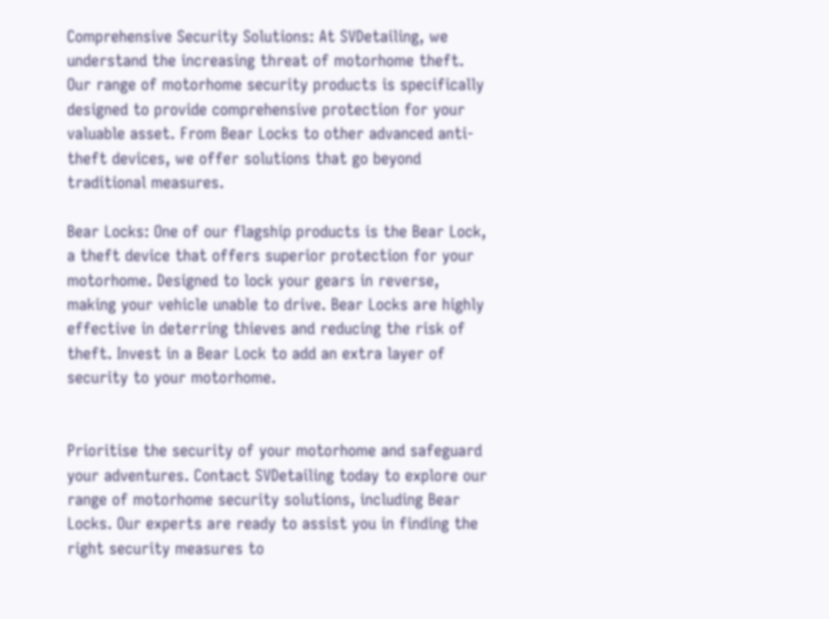Comprehensive Security Solutions: At SVDetailing, we understand the increasing threat of motorhome theft. Our range of motorhome security products is specifically designed to provide comprehensive protection for your valuable asset. From Bear Locks to other advanced anti-theft devices, we offer solutions that go beyond traditional measures.

Bear Locks: One of our flagship products is the Bear Lock, a theft device that offers superior protection for your motorhome. Designed to lock your gears in reverse, making your vehicle unable to drive. Bear Locks are highly effective in deterring thieves and reducing the risk of theft. Invest in a Bear Lock to add an extra layer of security to your motorhome.


Prioritise the security of your motorhome and safeguard your adventures. Contact SVDetailing today to explore our range of motorhome security solutions, including Bear Locks. Our experts are ready to assist you in finding the right security measures to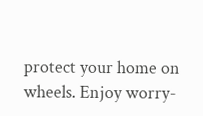protect your home on wheels. Enjoy worry-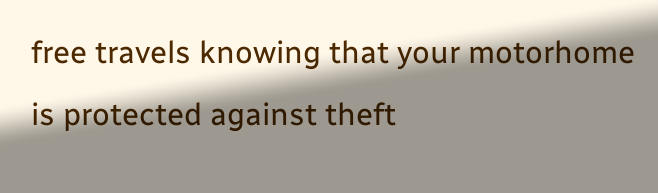free travels knowing that your motorhome is protected against theft